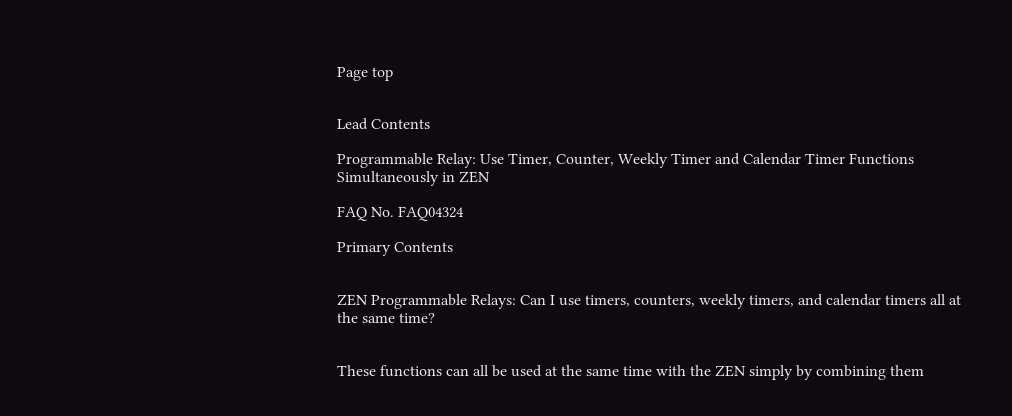Page top


Lead Contents

Programmable Relay: Use Timer, Counter, Weekly Timer and Calendar Timer Functions Simultaneously in ZEN

FAQ No. FAQ04324

Primary Contents


ZEN Programmable Relays: Can I use timers, counters, weekly timers, and calendar timers all at the same time?


These functions can all be used at the same time with the ZEN simply by combining them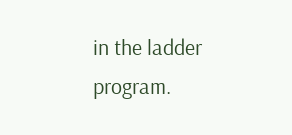in the ladder program.